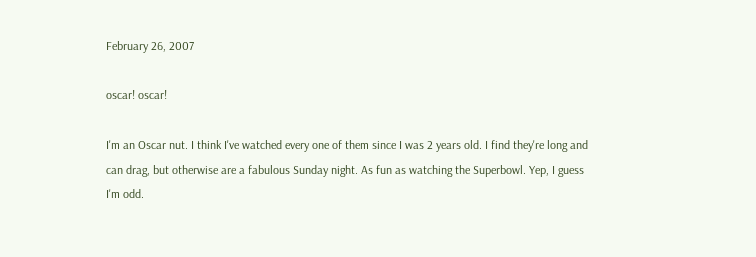February 26, 2007

oscar! oscar!

I'm an Oscar nut. I think I've watched every one of them since I was 2 years old. I find they're long and can drag, but otherwise are a fabulous Sunday night. As fun as watching the Superbowl. Yep, I guess I'm odd.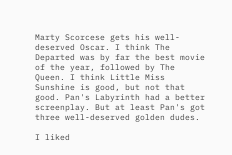Marty Scorcese gets his well-deserved Oscar. I think The Departed was by far the best movie of the year, followed by The Queen. I think Little Miss Sunshine is good, but not that good. Pan's Labyrinth had a better screenplay. But at least Pan's got three well-deserved golden dudes.

I liked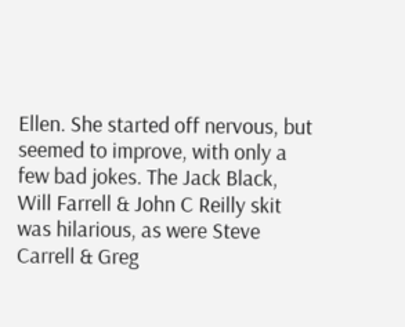Ellen. She started off nervous, but seemed to improve, with only a few bad jokes. The Jack Black, Will Farrell & John C Reilly skit was hilarious, as were Steve Carrell & Greg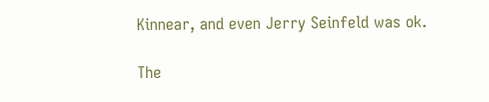Kinnear, and even Jerry Seinfeld was ok.

The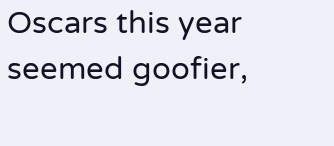Oscars this year seemed goofier,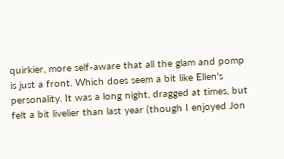quirkier, more self-aware that all the glam and pomp is just a front. Which does seem a bit like Ellen's personality. It was a long night, dragged at times, but felt a bit livelier than last year (though I enjoyed Jon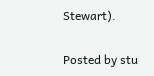Stewart).

Posted by stu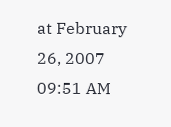at February 26, 2007 09:51 AM